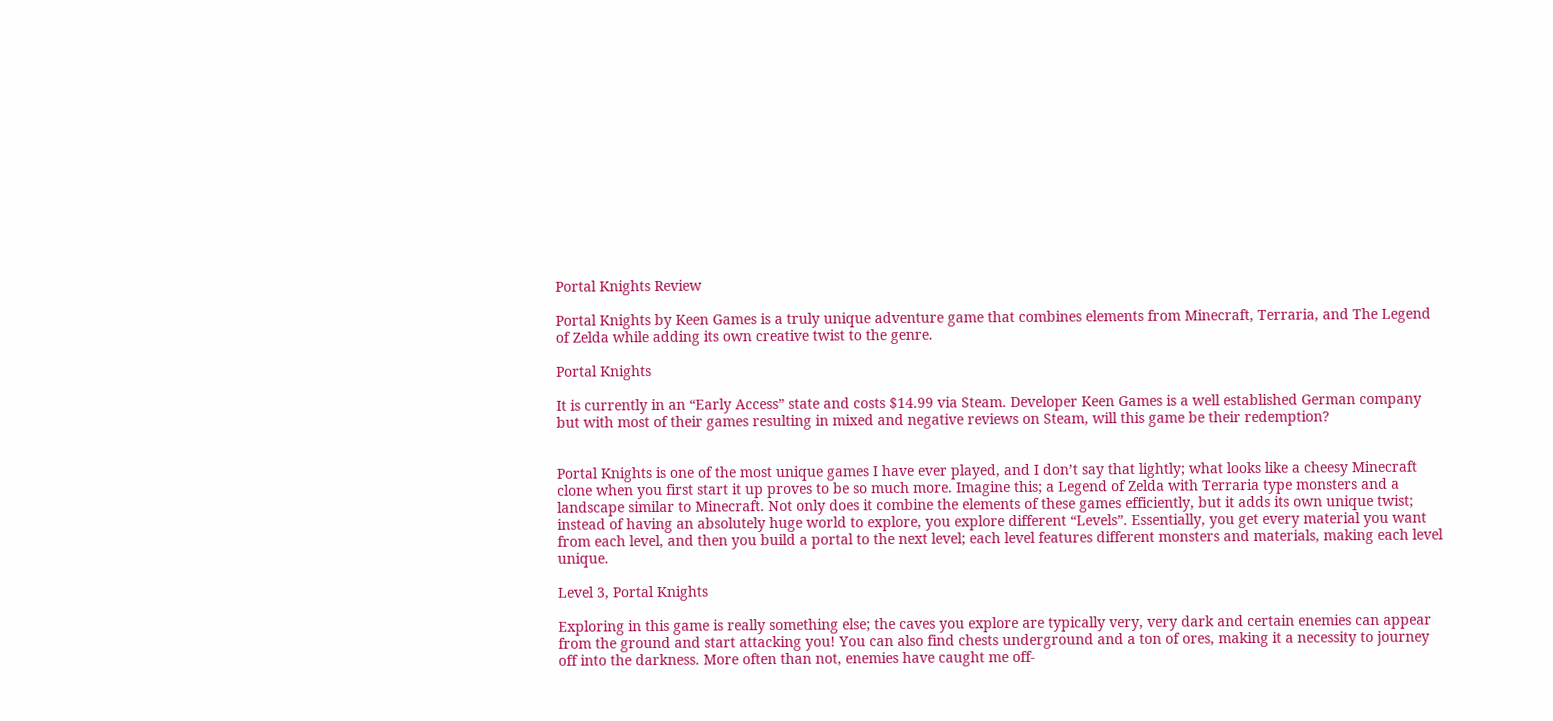Portal Knights Review

Portal Knights by Keen Games is a truly unique adventure game that combines elements from Minecraft, Terraria, and The Legend of Zelda while adding its own creative twist to the genre.

Portal Knights

It is currently in an “Early Access” state and costs $14.99 via Steam. Developer Keen Games is a well established German company but with most of their games resulting in mixed and negative reviews on Steam, will this game be their redemption?


Portal Knights is one of the most unique games I have ever played, and I don’t say that lightly; what looks like a cheesy Minecraft clone when you first start it up proves to be so much more. Imagine this; a Legend of Zelda with Terraria type monsters and a landscape similar to Minecraft. Not only does it combine the elements of these games efficiently, but it adds its own unique twist; instead of having an absolutely huge world to explore, you explore different “Levels”. Essentially, you get every material you want from each level, and then you build a portal to the next level; each level features different monsters and materials, making each level unique.

Level 3, Portal Knights

Exploring in this game is really something else; the caves you explore are typically very, very dark and certain enemies can appear from the ground and start attacking you! You can also find chests underground and a ton of ores, making it a necessity to journey off into the darkness. More often than not, enemies have caught me off-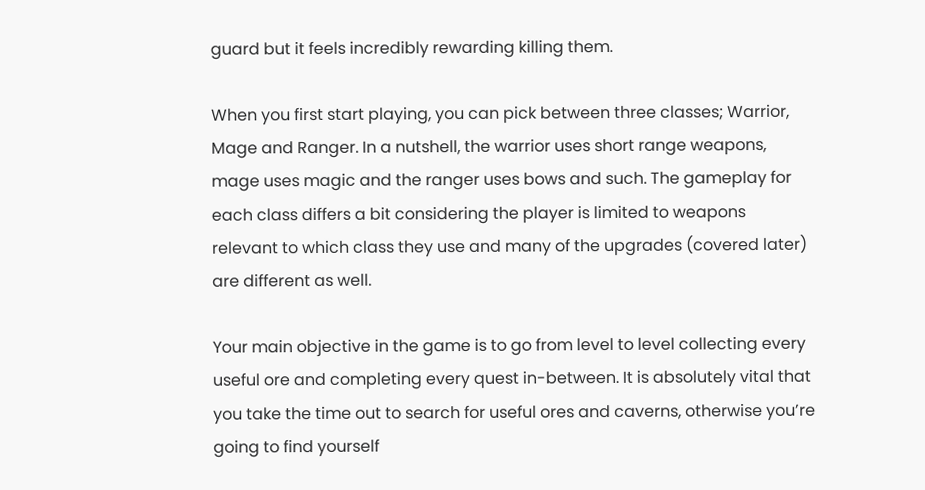guard but it feels incredibly rewarding killing them.

When you first start playing, you can pick between three classes; Warrior, Mage and Ranger. In a nutshell, the warrior uses short range weapons, mage uses magic and the ranger uses bows and such. The gameplay for each class differs a bit considering the player is limited to weapons relevant to which class they use and many of the upgrades (covered later) are different as well.

Your main objective in the game is to go from level to level collecting every useful ore and completing every quest in-between. It is absolutely vital that you take the time out to search for useful ores and caverns, otherwise you’re going to find yourself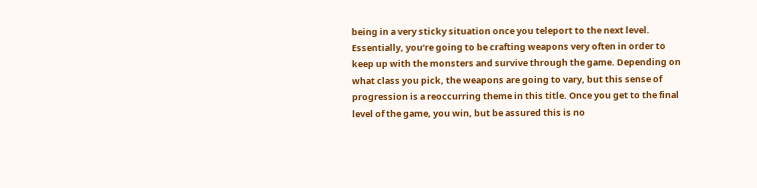being in a very sticky situation once you teleport to the next level. Essentially, you’re going to be crafting weapons very often in order to keep up with the monsters and survive through the game. Depending on what class you pick, the weapons are going to vary, but this sense of progression is a reoccurring theme in this title. Once you get to the final level of the game, you win, but be assured this is no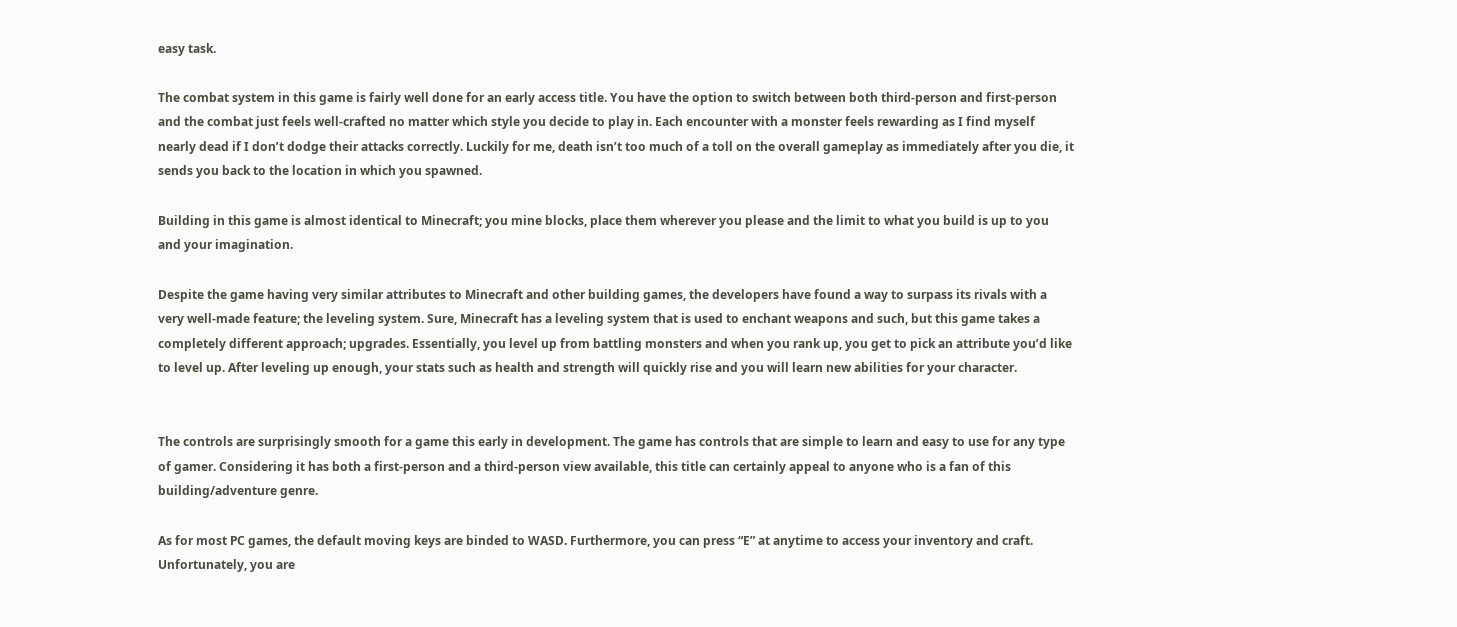easy task.

The combat system in this game is fairly well done for an early access title. You have the option to switch between both third-person and first-person and the combat just feels well-crafted no matter which style you decide to play in. Each encounter with a monster feels rewarding as I find myself nearly dead if I don’t dodge their attacks correctly. Luckily for me, death isn’t too much of a toll on the overall gameplay as immediately after you die, it sends you back to the location in which you spawned.

Building in this game is almost identical to Minecraft; you mine blocks, place them wherever you please and the limit to what you build is up to you and your imagination.

Despite the game having very similar attributes to Minecraft and other building games, the developers have found a way to surpass its rivals with a very well-made feature; the leveling system. Sure, Minecraft has a leveling system that is used to enchant weapons and such, but this game takes a completely different approach; upgrades. Essentially, you level up from battling monsters and when you rank up, you get to pick an attribute you’d like to level up. After leveling up enough, your stats such as health and strength will quickly rise and you will learn new abilities for your character.


The controls are surprisingly smooth for a game this early in development. The game has controls that are simple to learn and easy to use for any type of gamer. Considering it has both a first-person and a third-person view available, this title can certainly appeal to anyone who is a fan of this building/adventure genre.

As for most PC games, the default moving keys are binded to WASD. Furthermore, you can press “E” at anytime to access your inventory and craft. Unfortunately, you are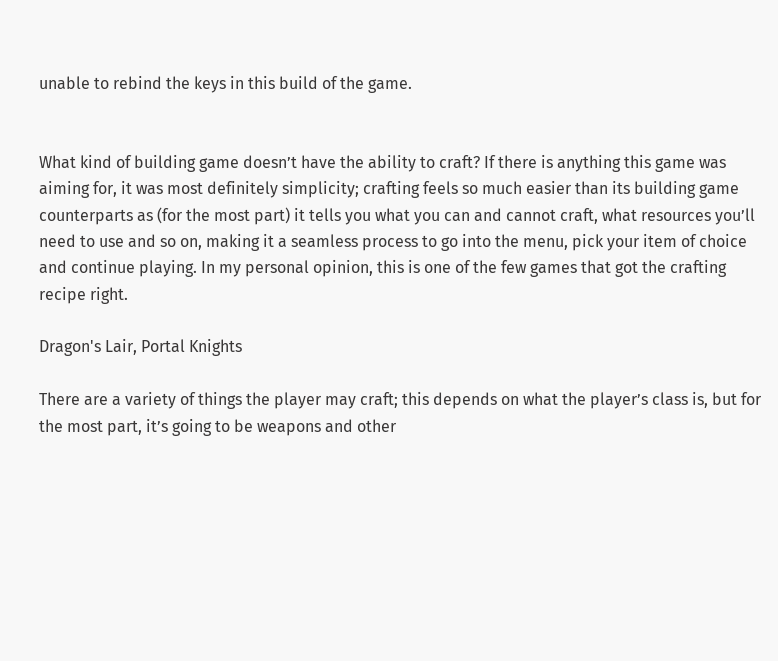unable to rebind the keys in this build of the game.


What kind of building game doesn’t have the ability to craft? If there is anything this game was aiming for, it was most definitely simplicity; crafting feels so much easier than its building game counterparts as (for the most part) it tells you what you can and cannot craft, what resources you’ll need to use and so on, making it a seamless process to go into the menu, pick your item of choice and continue playing. In my personal opinion, this is one of the few games that got the crafting recipe right.

Dragon's Lair, Portal Knights

There are a variety of things the player may craft; this depends on what the player’s class is, but for the most part, it’s going to be weapons and other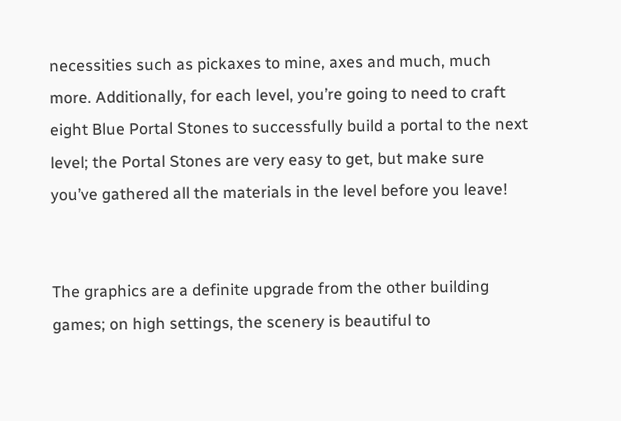necessities such as pickaxes to mine, axes and much, much more. Additionally, for each level, you’re going to need to craft eight Blue Portal Stones to successfully build a portal to the next level; the Portal Stones are very easy to get, but make sure you’ve gathered all the materials in the level before you leave!


The graphics are a definite upgrade from the other building games; on high settings, the scenery is beautiful to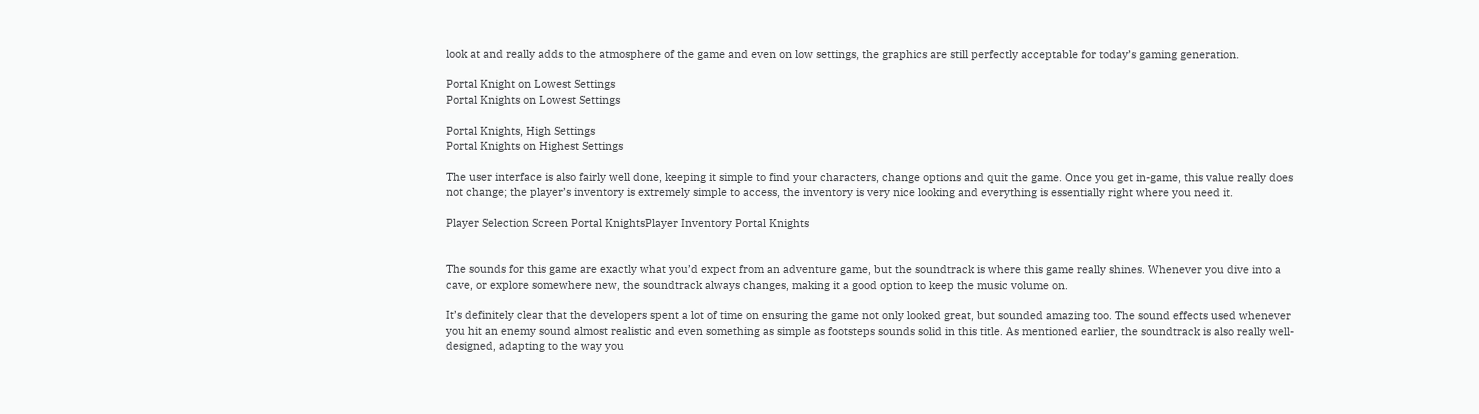look at and really adds to the atmosphere of the game and even on low settings, the graphics are still perfectly acceptable for today’s gaming generation.

Portal Knight on Lowest Settings
Portal Knights on Lowest Settings

Portal Knights, High Settings
Portal Knights on Highest Settings

The user interface is also fairly well done, keeping it simple to find your characters, change options and quit the game. Once you get in-game, this value really does not change; the player’s inventory is extremely simple to access, the inventory is very nice looking and everything is essentially right where you need it.

Player Selection Screen Portal KnightsPlayer Inventory Portal Knights


The sounds for this game are exactly what you’d expect from an adventure game, but the soundtrack is where this game really shines. Whenever you dive into a cave, or explore somewhere new, the soundtrack always changes, making it a good option to keep the music volume on.

It’s definitely clear that the developers spent a lot of time on ensuring the game not only looked great, but sounded amazing too. The sound effects used whenever you hit an enemy sound almost realistic and even something as simple as footsteps sounds solid in this title. As mentioned earlier, the soundtrack is also really well-designed, adapting to the way you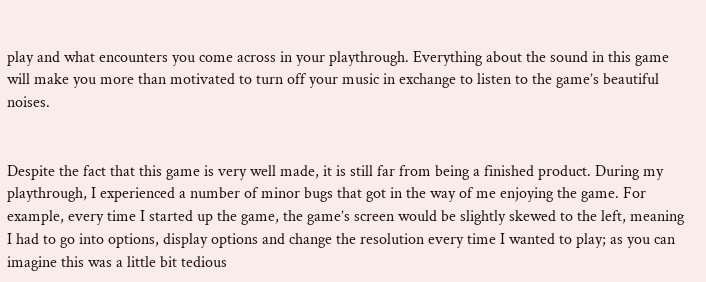play and what encounters you come across in your playthrough. Everything about the sound in this game will make you more than motivated to turn off your music in exchange to listen to the game’s beautiful noises.


Despite the fact that this game is very well made, it is still far from being a finished product. During my playthrough, I experienced a number of minor bugs that got in the way of me enjoying the game. For example, every time I started up the game, the game’s screen would be slightly skewed to the left, meaning I had to go into options, display options and change the resolution every time I wanted to play; as you can imagine this was a little bit tedious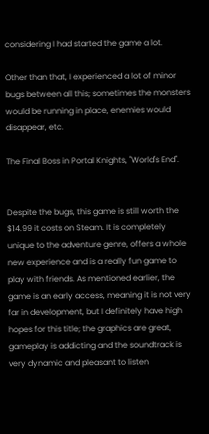considering I had started the game a lot.

Other than that, I experienced a lot of minor bugs between all this; sometimes the monsters would be running in place, enemies would disappear, etc.

The Final Boss in Portal Knights, "World's End".


Despite the bugs, this game is still worth the $14.99 it costs on Steam. It is completely unique to the adventure genre, offers a whole new experience and is a really fun game to play with friends. As mentioned earlier, the game is an early access, meaning it is not very far in development, but I definitely have high hopes for this title; the graphics are great, gameplay is addicting and the soundtrack is very dynamic and pleasant to listen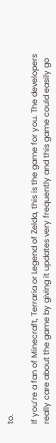to.

If you’re a fan of Minecraft, Terraria or Legend of Zelda, this is the game for you. The developers really care about the game by giving it updates very frequently and this game could easily go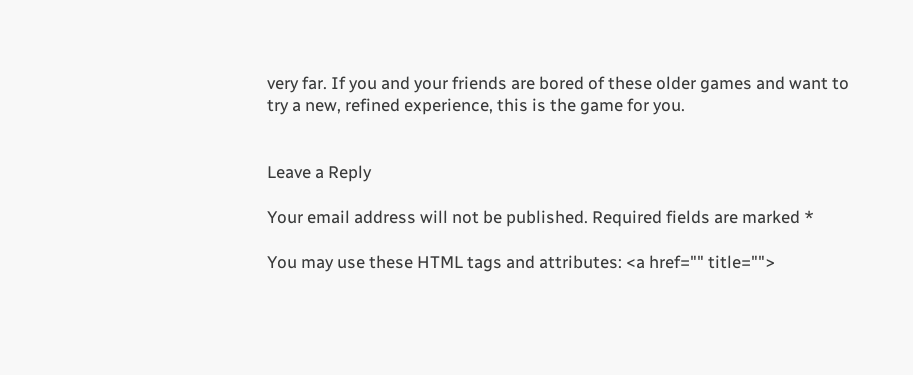very far. If you and your friends are bored of these older games and want to try a new, refined experience, this is the game for you.


Leave a Reply

Your email address will not be published. Required fields are marked *

You may use these HTML tags and attributes: <a href="" title="">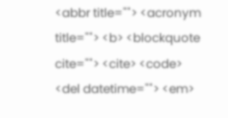<abbr title=""> <acronym title=""> <b> <blockquote cite=""> <cite> <code> <del datetime=""> <em>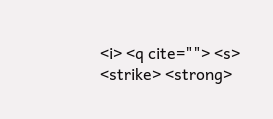<i> <q cite=""> <s> <strike> <strong>